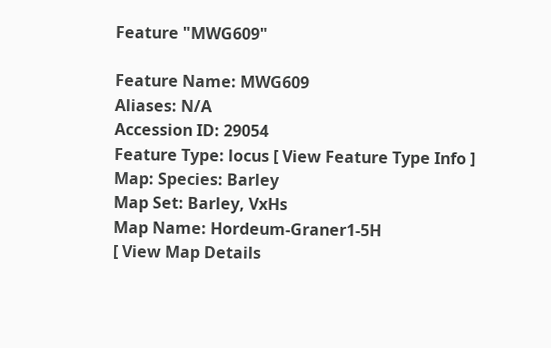Feature "MWG609"

Feature Name: MWG609
Aliases: N/A
Accession ID: 29054
Feature Type: locus [ View Feature Type Info ]
Map: Species: Barley
Map Set: Barley, VxHs
Map Name: Hordeum-Graner1-5H
[ View Map Details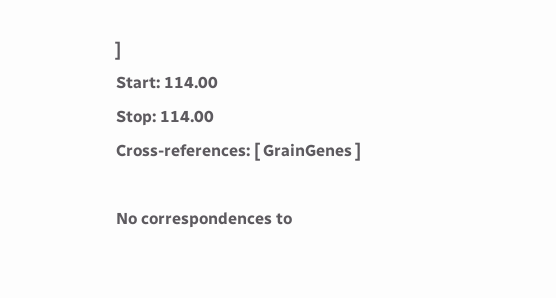]
Start: 114.00
Stop: 114.00
Cross-references: [ GrainGenes ]

No correspondences to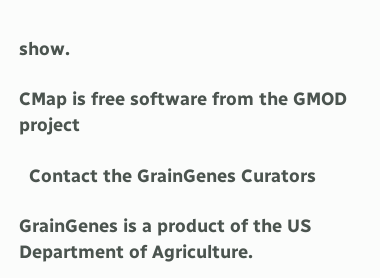show.

CMap is free software from the GMOD project

  Contact the GrainGenes Curators

GrainGenes is a product of the US Department of Agriculture.